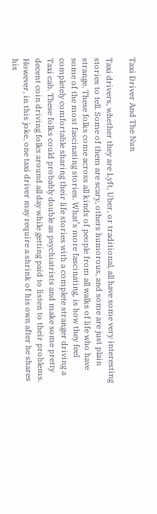Taxi Driver And The Nun

Taxi drivers, whether they are Lyft, Uber, or traditional, all have some very interesting stories to tell. Some of them are scary, others humorous, and some are just plain strange. These folks come across all kinds of people from all walks of life who have some of the most fascinating stories. What’s more fascinating, is how they feel completely comfortable sharing their life stories with a complete stranger driving a Taxi cab. These folks could probably double as psychiatrists and make some pretty decent coin driving folks around all day while getting paid to listen to their problems. However, in this joke, one taxi driver may require a shrink of his own after he shares his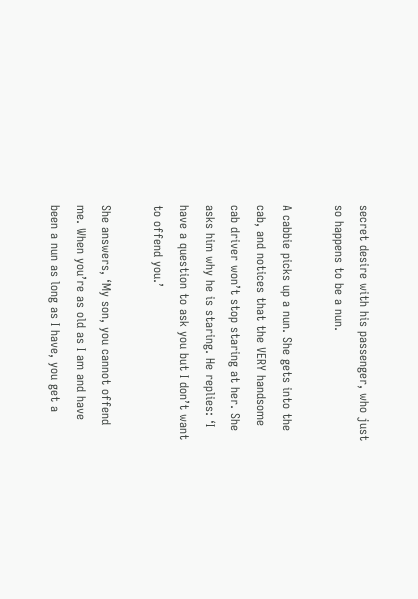secret desire with his passenger, who just so happens to be a nun.

A cabbie picks up a nun. She gets into the cab, and notices that the VERY handsome cab driver won’t stop staring at her. She asks him why he is staring. He replies: ‘I have a question to ask you but I don’t want to offend you.’

She answers, ‘My son, you cannot offend me. When you’re as old as I am and have been a nun as long as I have, you get a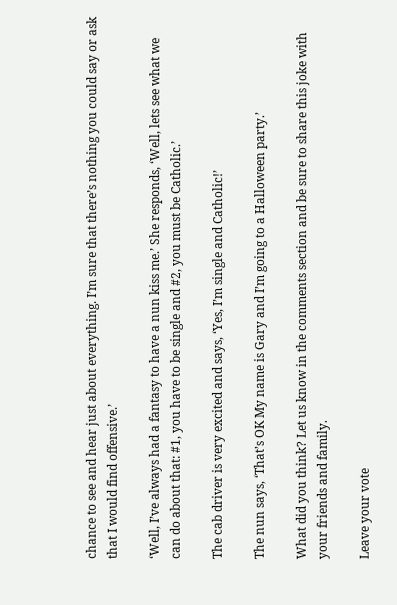chance to see and hear just about everything. I’m sure that there’s nothing you could say or ask that I would find offensive.’

‘Well, I’ve always had a fantasy to have a nun kiss me.’ She responds, ‘Well, lets see what we can do about that: #1, you have to be single and #2, you must be Catholic.’

The cab driver is very excited and says, ‘Yes, I’m single and Catholic!’

The nun says, ‘That’s OK My name is Gary and I’m going to a Halloween party.’

What did you think? Let us know in the comments section and be sure to share this joke with your friends and family.

Leave your vote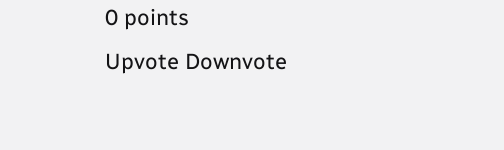0 points
Upvote Downvote